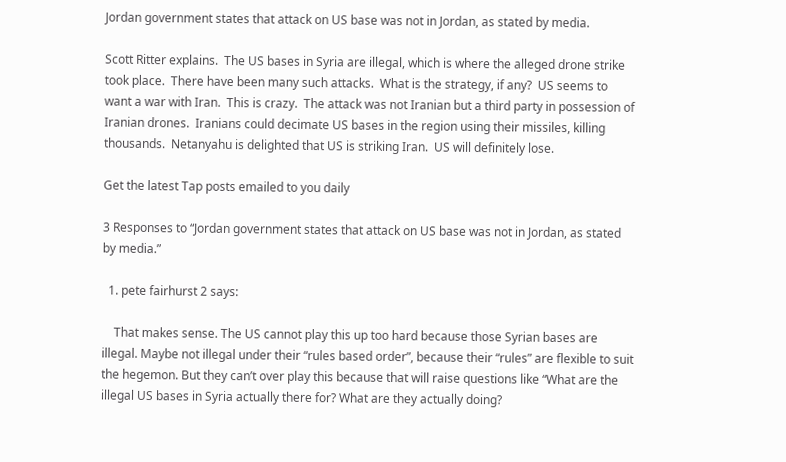Jordan government states that attack on US base was not in Jordan, as stated by media.

Scott Ritter explains.  The US bases in Syria are illegal, which is where the alleged drone strike took place.  There have been many such attacks.  What is the strategy, if any?  US seems to want a war with Iran.  This is crazy.  The attack was not Iranian but a third party in possession of Iranian drones.  Iranians could decimate US bases in the region using their missiles, killing thousands.  Netanyahu is delighted that US is striking Iran.  US will definitely lose.

Get the latest Tap posts emailed to you daily

3 Responses to “Jordan government states that attack on US base was not in Jordan, as stated by media.”

  1. pete fairhurst 2 says:

    That makes sense. The US cannot play this up too hard because those Syrian bases are illegal. Maybe not illegal under their “rules based order”, because their “rules” are flexible to suit the hegemon. But they can’t over play this because that will raise questions like “What are the illegal US bases in Syria actually there for? What are they actually doing?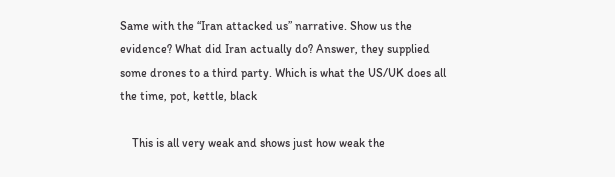Same with the “Iran attacked us” narrative. Show us the evidence? What did Iran actually do? Answer, they supplied some drones to a third party. Which is what the US/UK does all the time, pot, kettle, black

    This is all very weak and shows just how weak the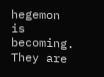hegemon is becoming. They are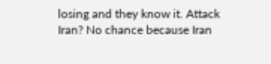losing and they know it. Attack Iran? No chance because Iran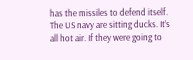has the missiles to defend itself. The US navy are sitting ducks. It’s all hot air. If they were going to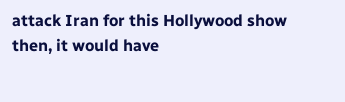attack Iran for this Hollywood show then, it would have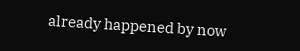already happened by now